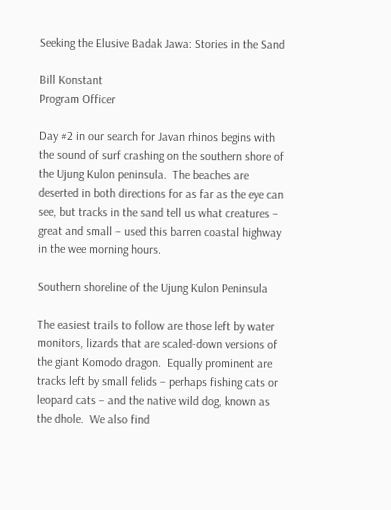Seeking the Elusive Badak Jawa: Stories in the Sand

Bill Konstant
Program Officer

Day #2 in our search for Javan rhinos begins with the sound of surf crashing on the southern shore of the Ujung Kulon peninsula.  The beaches are deserted in both directions for as far as the eye can see, but tracks in the sand tell us what creatures – great and small – used this barren coastal highway in the wee morning hours.

Southern shoreline of the Ujung Kulon Peninsula

The easiest trails to follow are those left by water monitors, lizards that are scaled-down versions of the giant Komodo dragon.  Equally prominent are tracks left by small felids – perhaps fishing cats or leopard cats – and the native wild dog, known as the dhole.  We also find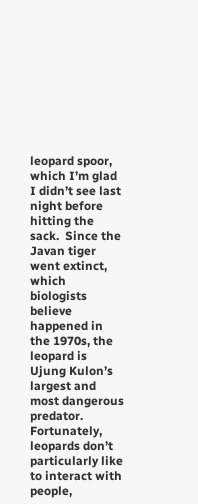leopard spoor, which I’m glad I didn’t see last night before hitting the sack.  Since the Javan tiger went extinct, which biologists believe happened in the 1970s, the leopard is Ujung Kulon’s largest and most dangerous predator.  Fortunately, leopards don’t particularly like to interact with people,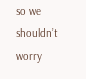so we shouldn’t worry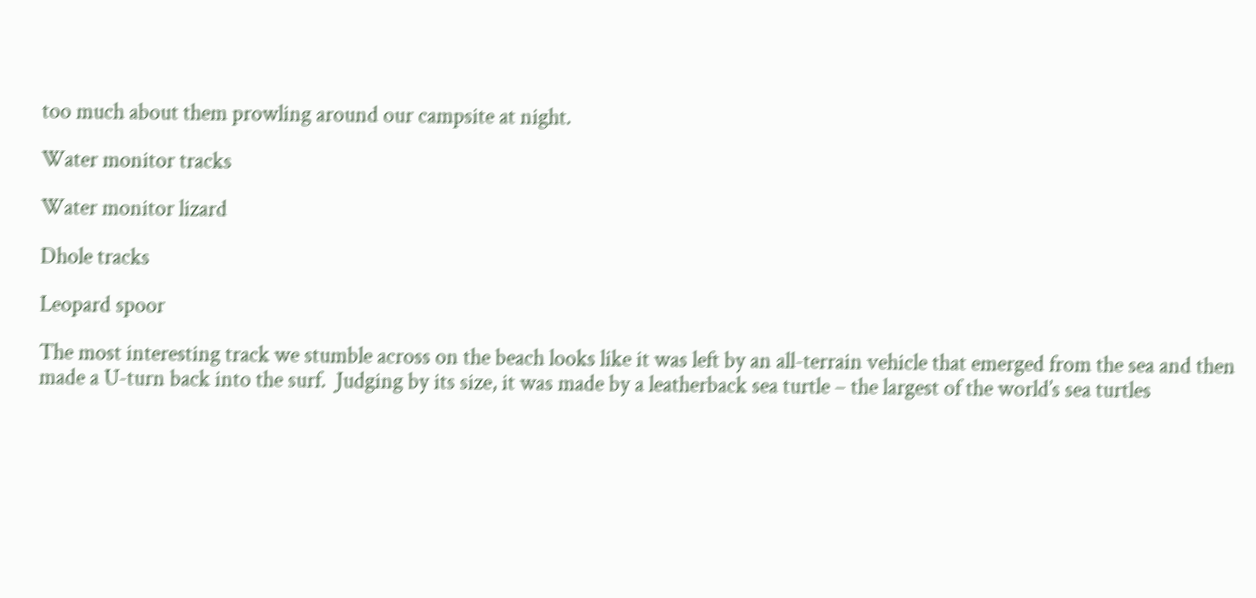too much about them prowling around our campsite at night.

Water monitor tracks

Water monitor lizard

Dhole tracks

Leopard spoor

The most interesting track we stumble across on the beach looks like it was left by an all-terrain vehicle that emerged from the sea and then made a U-turn back into the surf.  Judging by its size, it was made by a leatherback sea turtle – the largest of the world’s sea turtles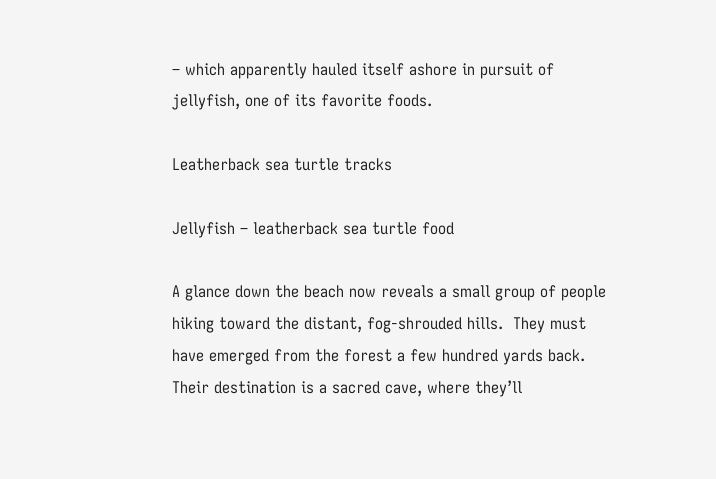– which apparently hauled itself ashore in pursuit of jellyfish, one of its favorite foods.

Leatherback sea turtle tracks

Jellyfish – leatherback sea turtle food

A glance down the beach now reveals a small group of people hiking toward the distant, fog-shrouded hills.  They must have emerged from the forest a few hundred yards back.  Their destination is a sacred cave, where they’ll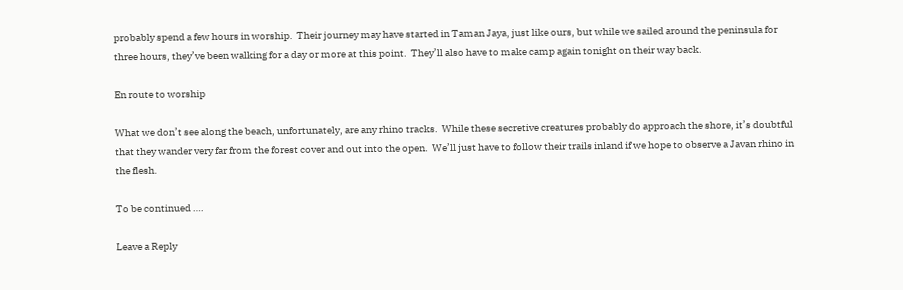probably spend a few hours in worship.  Their journey may have started in Taman Jaya, just like ours, but while we sailed around the peninsula for three hours, they’ve been walking for a day or more at this point.  They’ll also have to make camp again tonight on their way back.

En route to worship

What we don’t see along the beach, unfortunately, are any rhino tracks.  While these secretive creatures probably do approach the shore, it’s doubtful that they wander very far from the forest cover and out into the open.  We’ll just have to follow their trails inland if we hope to observe a Javan rhino in the flesh.

To be continued ….

Leave a Reply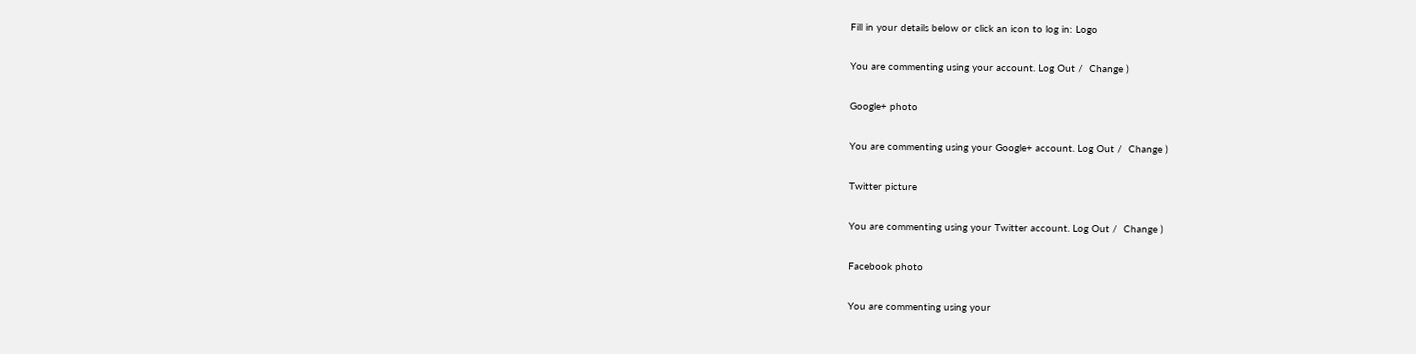Fill in your details below or click an icon to log in: Logo

You are commenting using your account. Log Out /  Change )

Google+ photo

You are commenting using your Google+ account. Log Out /  Change )

Twitter picture

You are commenting using your Twitter account. Log Out /  Change )

Facebook photo

You are commenting using your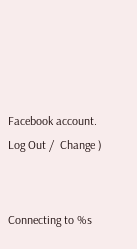Facebook account. Log Out /  Change )


Connecting to %s